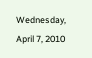Wednesday, April 7, 2010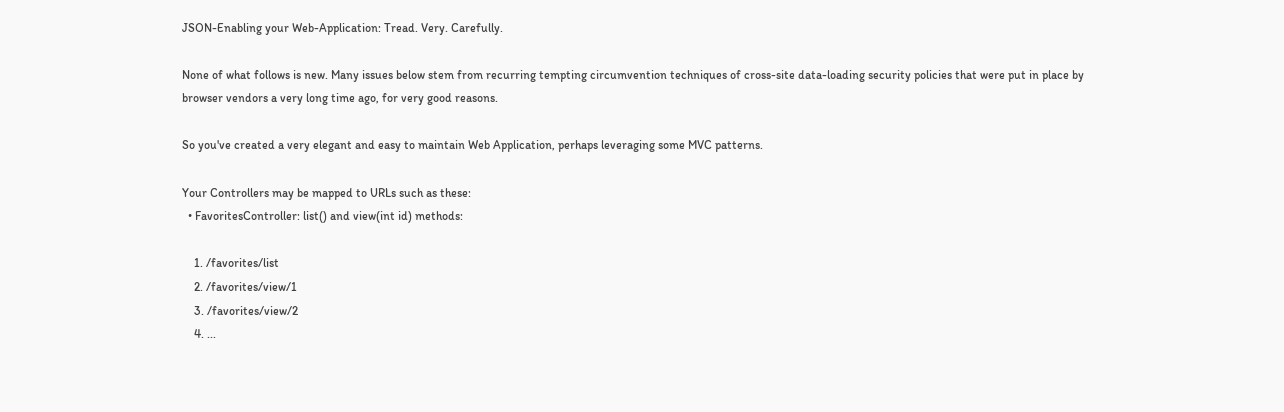JSON-Enabling your Web-Application: Tread. Very. Carefully.

None of what follows is new. Many issues below stem from recurring tempting circumvention techniques of cross-site data-loading security policies that were put in place by browser vendors a very long time ago, for very good reasons.

So you've created a very elegant and easy to maintain Web Application, perhaps leveraging some MVC patterns.

Your Controllers may be mapped to URLs such as these:
  • FavoritesController: list() and view(int id) methods:

    1. /favorites/list
    2. /favorites/view/1
    3. /favorites/view/2
    4. ...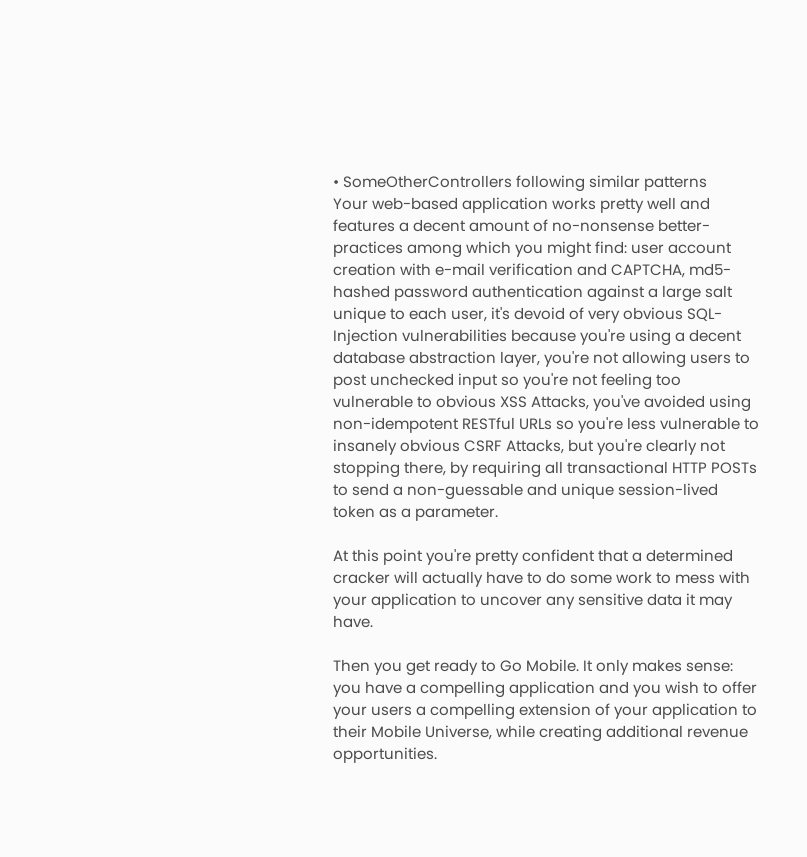• SomeOtherControllers following similar patterns
Your web-based application works pretty well and features a decent amount of no-nonsense better-practices among which you might find: user account creation with e-mail verification and CAPTCHA, md5-hashed password authentication against a large salt unique to each user, it's devoid of very obvious SQL-Injection vulnerabilities because you're using a decent database abstraction layer, you're not allowing users to post unchecked input so you're not feeling too vulnerable to obvious XSS Attacks, you've avoided using non-idempotent RESTful URLs so you're less vulnerable to insanely obvious CSRF Attacks, but you're clearly not stopping there, by requiring all transactional HTTP POSTs to send a non-guessable and unique session-lived token as a parameter.

At this point you're pretty confident that a determined cracker will actually have to do some work to mess with your application to uncover any sensitive data it may have.

Then you get ready to Go Mobile. It only makes sense: you have a compelling application and you wish to offer your users a compelling extension of your application to their Mobile Universe, while creating additional revenue opportunities.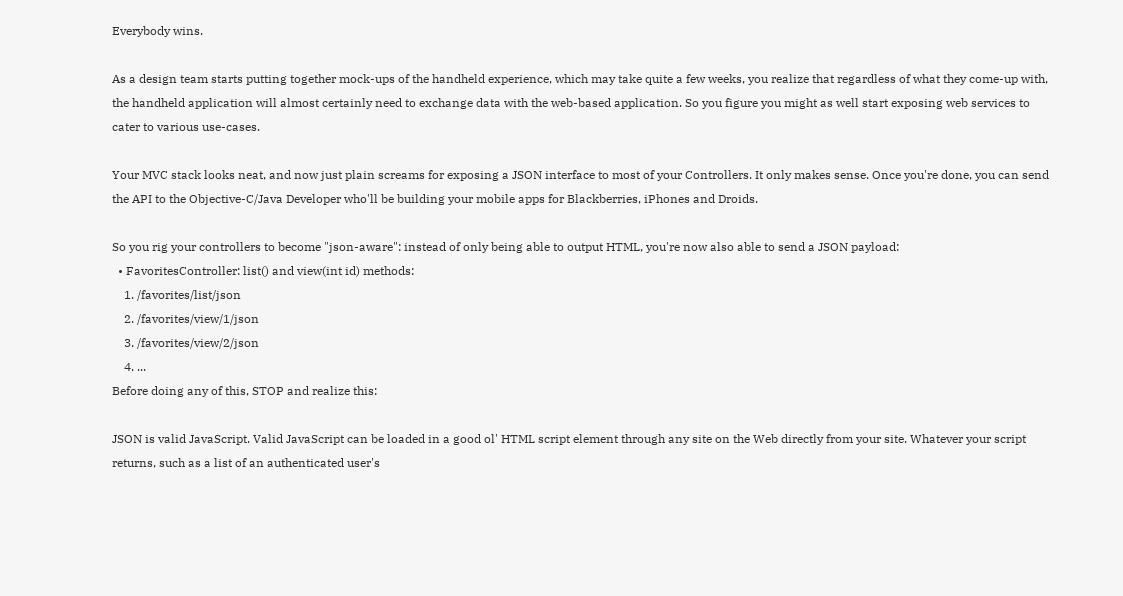Everybody wins.

As a design team starts putting together mock-ups of the handheld experience, which may take quite a few weeks, you realize that regardless of what they come-up with, the handheld application will almost certainly need to exchange data with the web-based application. So you figure you might as well start exposing web services to cater to various use-cases.

Your MVC stack looks neat, and now just plain screams for exposing a JSON interface to most of your Controllers. It only makes sense. Once you're done, you can send the API to the Objective-C/Java Developer who'll be building your mobile apps for Blackberries, iPhones and Droids.

So you rig your controllers to become "json-aware": instead of only being able to output HTML, you're now also able to send a JSON payload:
  • FavoritesController: list() and view(int id) methods:
    1. /favorites/list/json
    2. /favorites/view/1/json
    3. /favorites/view/2/json
    4. ...
Before doing any of this, STOP and realize this:

JSON is valid JavaScript. Valid JavaScript can be loaded in a good ol' HTML script element through any site on the Web directly from your site. Whatever your script returns, such as a list of an authenticated user's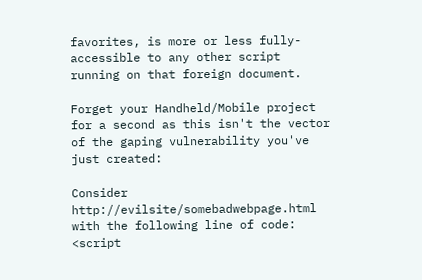favorites, is more or less fully-accessible to any other script running on that foreign document.

Forget your Handheld/Mobile project for a second as this isn't the vector of the gaping vulnerability you've just created:

Consider http://evilsite/somebadwebpage.html with the following line of code: <script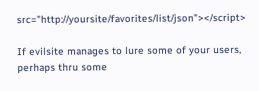src="http://yoursite/favorites/list/json"></script>

If evilsite manages to lure some of your users, perhaps thru some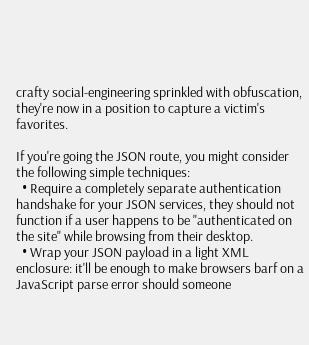crafty social-engineering sprinkled with obfuscation, they're now in a position to capture a victim's favorites.

If you're going the JSON route, you might consider the following simple techniques:
  • Require a completely separate authentication handshake for your JSON services, they should not function if a user happens to be "authenticated on the site" while browsing from their desktop.
  • Wrap your JSON payload in a light XML enclosure: it'll be enough to make browsers barf on a JavaScript parse error should someone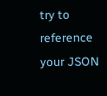try to reference your JSON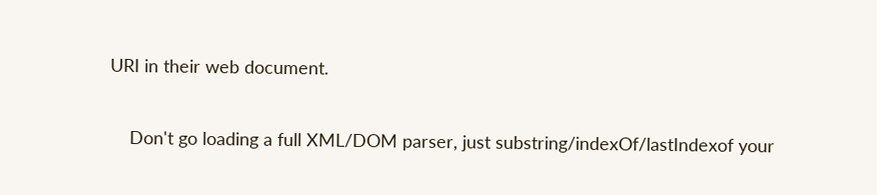URI in their web document.

    Don't go loading a full XML/DOM parser, just substring/indexOf/lastIndexof your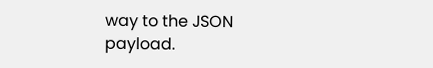way to the JSON payload.